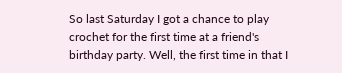So last Saturday I got a chance to play crochet for the first time at a friend's birthday party. Well, the first time in that I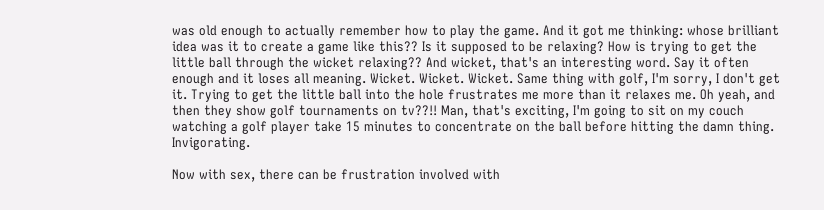was old enough to actually remember how to play the game. And it got me thinking: whose brilliant idea was it to create a game like this?? Is it supposed to be relaxing? How is trying to get the little ball through the wicket relaxing?? And wicket, that's an interesting word. Say it often enough and it loses all meaning. Wicket. Wicket. Wicket. Same thing with golf, I'm sorry, I don't get it. Trying to get the little ball into the hole frustrates me more than it relaxes me. Oh yeah, and then they show golf tournaments on tv??!! Man, that's exciting, I'm going to sit on my couch watching a golf player take 15 minutes to concentrate on the ball before hitting the damn thing. Invigorating.

Now with sex, there can be frustration involved with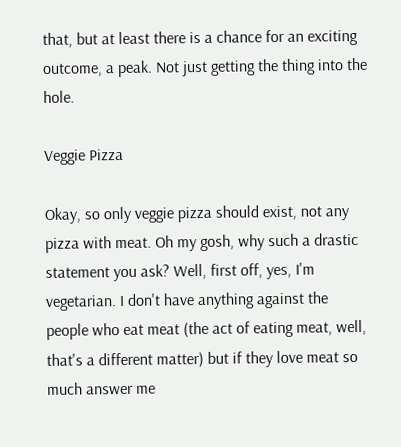that, but at least there is a chance for an exciting outcome, a peak. Not just getting the thing into the hole.

Veggie Pizza

Okay, so only veggie pizza should exist, not any pizza with meat. Oh my gosh, why such a drastic statement you ask? Well, first off, yes, I'm vegetarian. I don't have anything against the people who eat meat (the act of eating meat, well, that's a different matter) but if they love meat so much answer me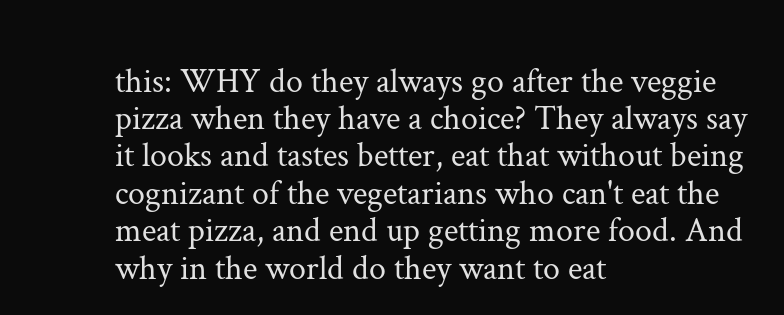this: WHY do they always go after the veggie pizza when they have a choice? They always say it looks and tastes better, eat that without being cognizant of the vegetarians who can't eat the meat pizza, and end up getting more food. And why in the world do they want to eat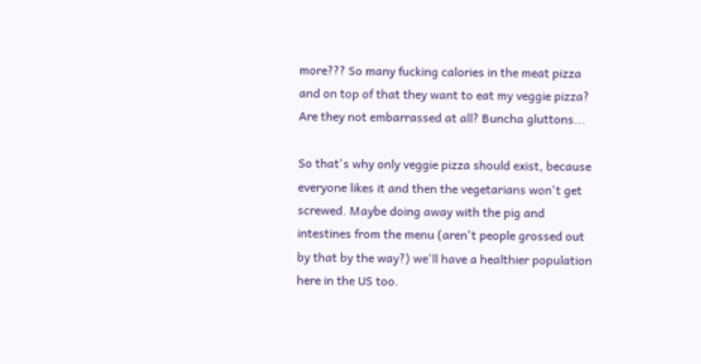more??? So many fucking calories in the meat pizza and on top of that they want to eat my veggie pizza? Are they not embarrassed at all? Buncha gluttons...

So that's why only veggie pizza should exist, because everyone likes it and then the vegetarians won't get screwed. Maybe doing away with the pig and intestines from the menu (aren't people grossed out by that by the way?) we'll have a healthier population here in the US too.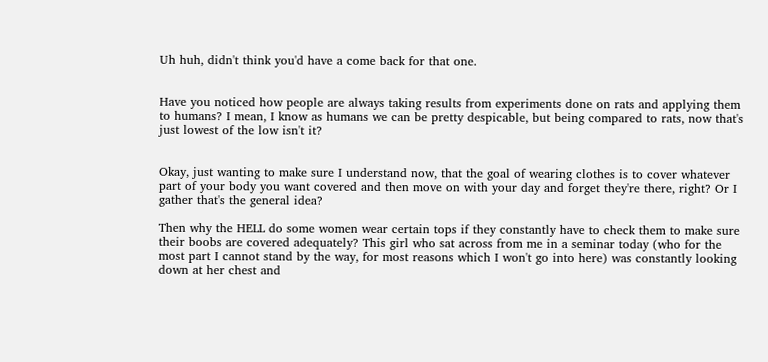Uh huh, didn't think you'd have a come back for that one.


Have you noticed how people are always taking results from experiments done on rats and applying them to humans? I mean, I know as humans we can be pretty despicable, but being compared to rats, now that's just lowest of the low isn't it?


Okay, just wanting to make sure I understand now, that the goal of wearing clothes is to cover whatever part of your body you want covered and then move on with your day and forget they're there, right? Or I gather that's the general idea?

Then why the HELL do some women wear certain tops if they constantly have to check them to make sure their boobs are covered adequately? This girl who sat across from me in a seminar today (who for the most part I cannot stand by the way, for most reasons which I won't go into here) was constantly looking down at her chest and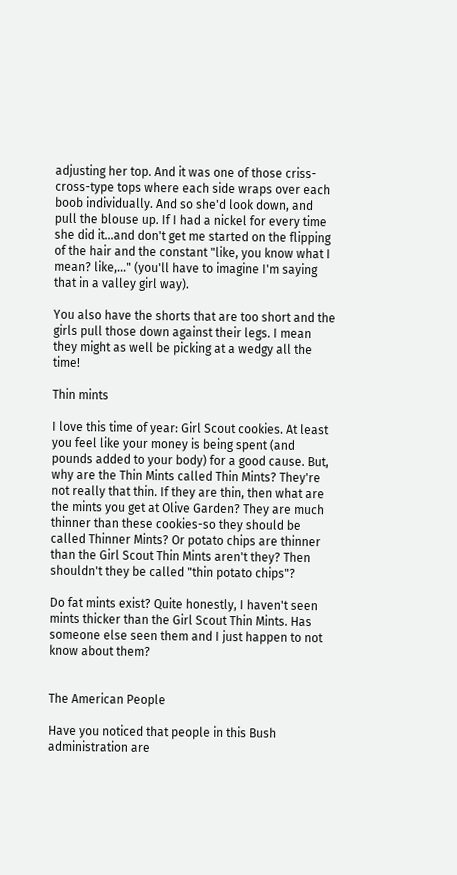adjusting her top. And it was one of those criss-cross-type tops where each side wraps over each boob individually. And so she'd look down, and pull the blouse up. If I had a nickel for every time she did it...and don't get me started on the flipping of the hair and the constant "like, you know what I mean? like,..." (you'll have to imagine I'm saying that in a valley girl way).

You also have the shorts that are too short and the girls pull those down against their legs. I mean they might as well be picking at a wedgy all the time!

Thin mints

I love this time of year: Girl Scout cookies. At least you feel like your money is being spent (and pounds added to your body) for a good cause. But, why are the Thin Mints called Thin Mints? They're not really that thin. If they are thin, then what are the mints you get at Olive Garden? They are much thinner than these cookies-so they should be called Thinner Mints? Or potato chips are thinner than the Girl Scout Thin Mints aren't they? Then shouldn't they be called "thin potato chips"?

Do fat mints exist? Quite honestly, I haven't seen mints thicker than the Girl Scout Thin Mints. Has someone else seen them and I just happen to not know about them?


The American People

Have you noticed that people in this Bush administration are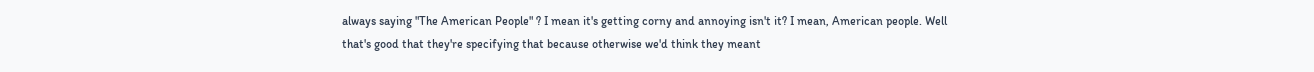always saying "The American People" ? I mean it's getting corny and annoying isn't it? I mean, American people. Well that's good that they're specifying that because otherwise we'd think they meant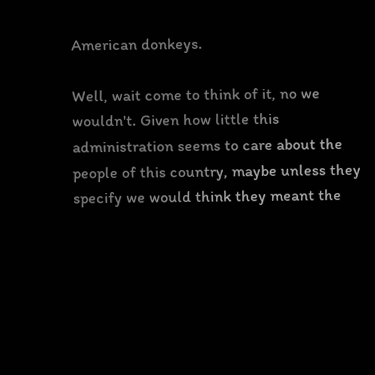American donkeys.

Well, wait come to think of it, no we wouldn't. Given how little this administration seems to care about the people of this country, maybe unless they specify we would think they meant the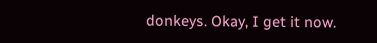donkeys. Okay, I get it now.